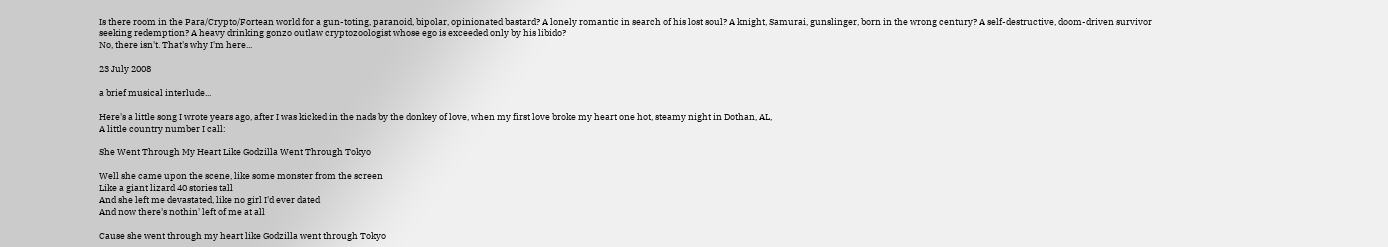Is there room in the Para/Crypto/Fortean world for a gun-toting, paranoid, bipolar, opinionated bastard? A lonely romantic in search of his lost soul? A knight, Samurai, gunslinger, born in the wrong century? A self-destructive, doom-driven survivor seeking redemption? A heavy drinking gonzo outlaw cryptozoologist whose ego is exceeded only by his libido?
No, there isn't. That's why I'm here...

23 July 2008

a brief musical interlude...

Here's a little song I wrote years ago, after I was kicked in the nads by the donkey of love, when my first love broke my heart one hot, steamy night in Dothan, AL,
A little country number I call:

She Went Through My Heart Like Godzilla Went Through Tokyo

Well she came upon the scene, like some monster from the screen
Like a giant lizard 40 stories tall
And she left me devastated, like no girl I'd ever dated
And now there's nothin' left of me at all

Cause she went through my heart like Godzilla went through Tokyo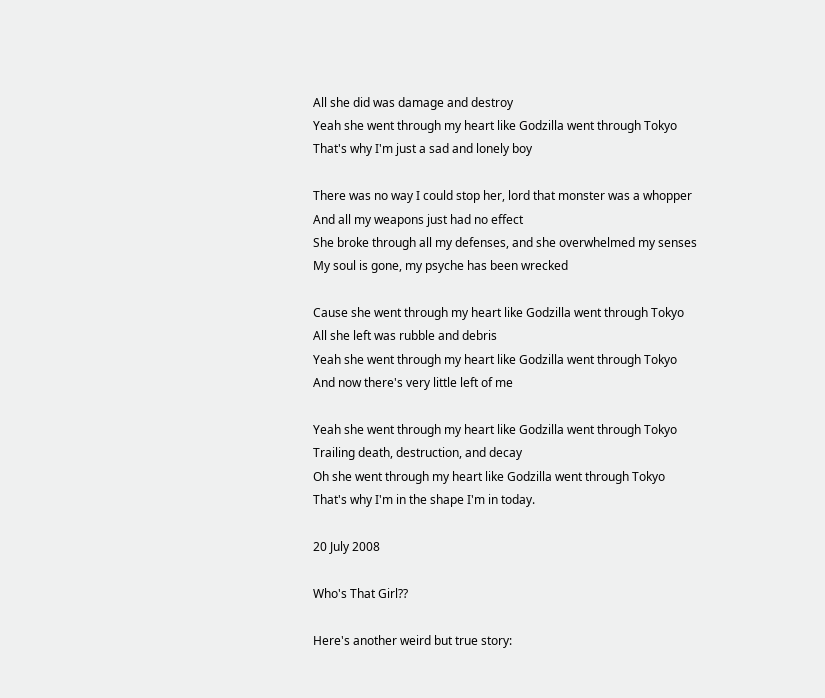All she did was damage and destroy
Yeah she went through my heart like Godzilla went through Tokyo
That's why I'm just a sad and lonely boy

There was no way I could stop her, lord that monster was a whopper
And all my weapons just had no effect
She broke through all my defenses, and she overwhelmed my senses
My soul is gone, my psyche has been wrecked

Cause she went through my heart like Godzilla went through Tokyo
All she left was rubble and debris
Yeah she went through my heart like Godzilla went through Tokyo
And now there's very little left of me

Yeah she went through my heart like Godzilla went through Tokyo
Trailing death, destruction, and decay
Oh she went through my heart like Godzilla went through Tokyo
That's why I'm in the shape I'm in today.

20 July 2008

Who's That Girl??

Here's another weird but true story: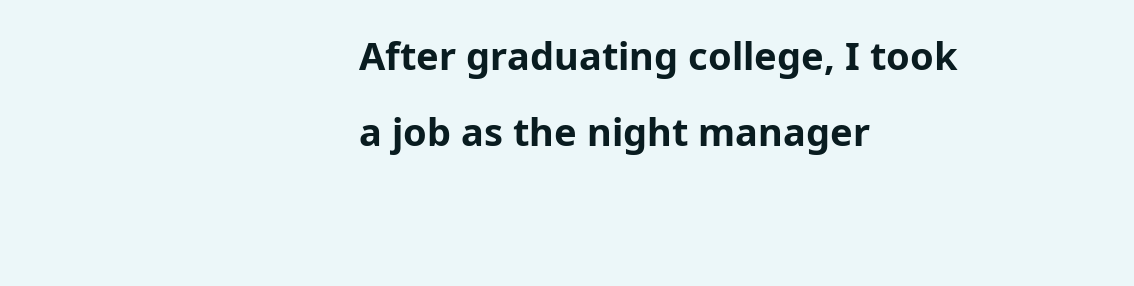After graduating college, I took a job as the night manager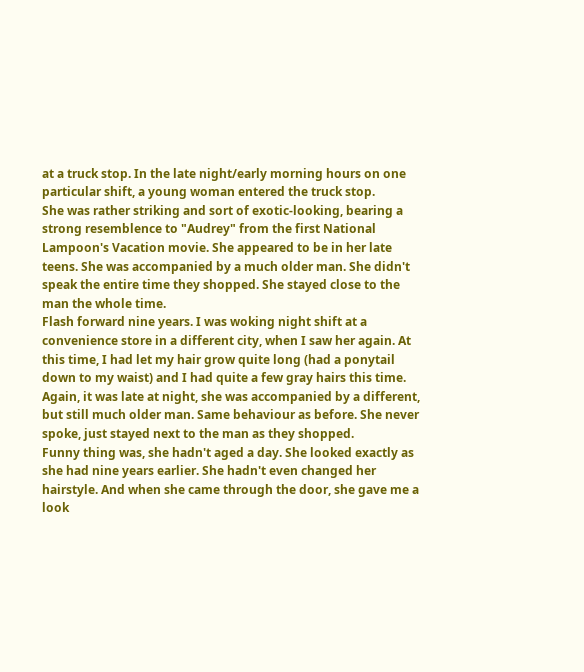at a truck stop. In the late night/early morning hours on one particular shift, a young woman entered the truck stop.
She was rather striking and sort of exotic-looking, bearing a strong resemblence to "Audrey" from the first National Lampoon's Vacation movie. She appeared to be in her late teens. She was accompanied by a much older man. She didn't speak the entire time they shopped. She stayed close to the man the whole time.
Flash forward nine years. I was woking night shift at a convenience store in a different city, when I saw her again. At this time, I had let my hair grow quite long (had a ponytail down to my waist) and I had quite a few gray hairs this time. Again, it was late at night, she was accompanied by a different, but still much older man. Same behaviour as before. She never spoke, just stayed next to the man as they shopped.
Funny thing was, she hadn't aged a day. She looked exactly as she had nine years earlier. She hadn't even changed her hairstyle. And when she came through the door, she gave me a look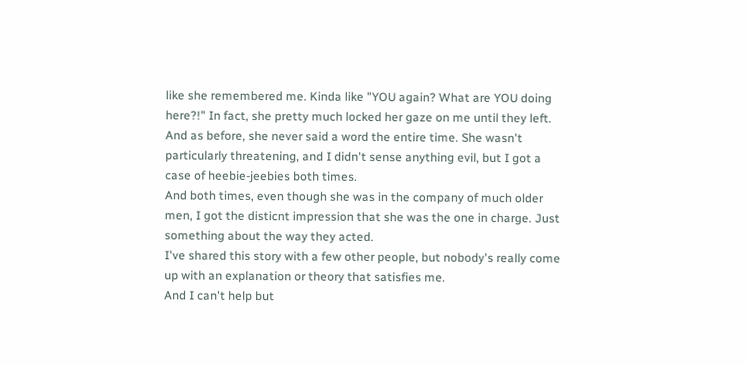like she remembered me. Kinda like "YOU again? What are YOU doing here?!" In fact, she pretty much locked her gaze on me until they left. And as before, she never said a word the entire time. She wasn't particularly threatening, and I didn't sense anything evil, but I got a case of heebie-jeebies both times.
And both times, even though she was in the company of much older men, I got the disticnt impression that she was the one in charge. Just something about the way they acted.
I've shared this story with a few other people, but nobody's really come up with an explanation or theory that satisfies me.
And I can't help but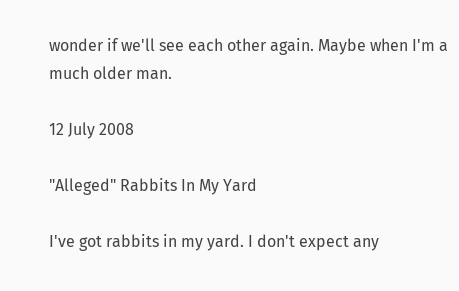wonder if we'll see each other again. Maybe when I'm a much older man.

12 July 2008

"Alleged" Rabbits In My Yard

I've got rabbits in my yard. I don't expect any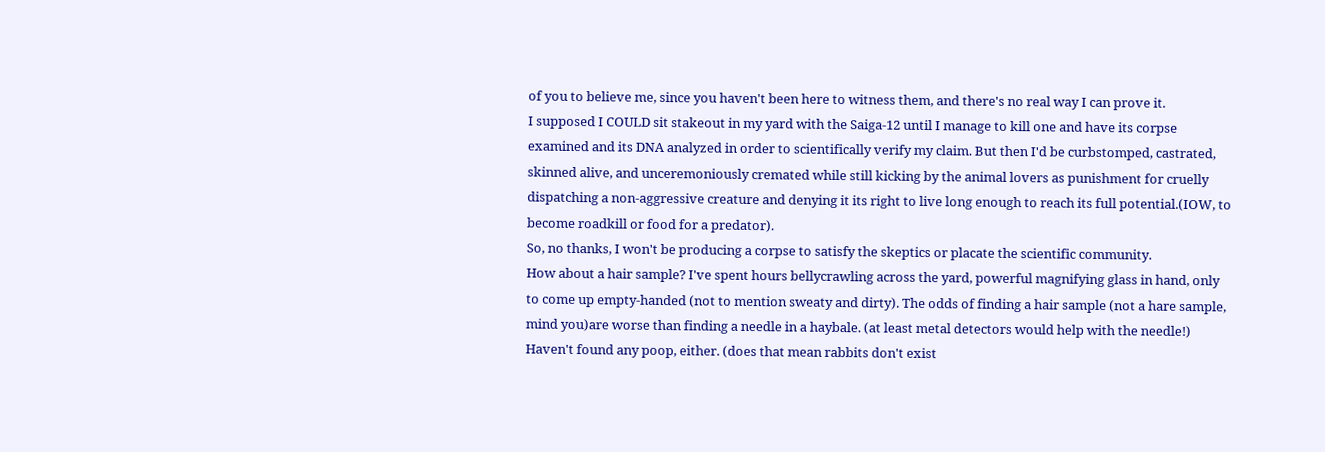of you to believe me, since you haven't been here to witness them, and there's no real way I can prove it.
I supposed I COULD sit stakeout in my yard with the Saiga-12 until I manage to kill one and have its corpse examined and its DNA analyzed in order to scientifically verify my claim. But then I'd be curbstomped, castrated, skinned alive, and unceremoniously cremated while still kicking by the animal lovers as punishment for cruelly dispatching a non-aggressive creature and denying it its right to live long enough to reach its full potential.(IOW, to become roadkill or food for a predator).
So, no thanks, I won't be producing a corpse to satisfy the skeptics or placate the scientific community.
How about a hair sample? I've spent hours bellycrawling across the yard, powerful magnifying glass in hand, only to come up empty-handed (not to mention sweaty and dirty). The odds of finding a hair sample (not a hare sample, mind you)are worse than finding a needle in a haybale. (at least metal detectors would help with the needle!)
Haven't found any poop, either. (does that mean rabbits don't exist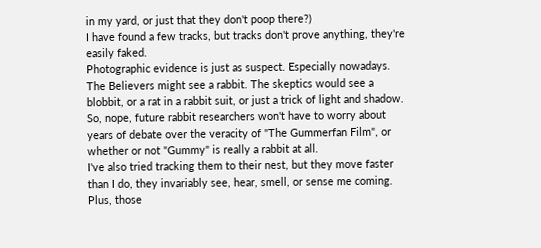in my yard, or just that they don't poop there?)
I have found a few tracks, but tracks don't prove anything, they're easily faked.
Photographic evidence is just as suspect. Especially nowadays. The Believers might see a rabbit. The skeptics would see a blobbit, or a rat in a rabbit suit, or just a trick of light and shadow. So, nope, future rabbit researchers won't have to worry about years of debate over the veracity of "The Gummerfan Film", or whether or not "Gummy" is really a rabbit at all.
I've also tried tracking them to their nest, but they move faster than I do, they invariably see, hear, smell, or sense me coming. Plus, those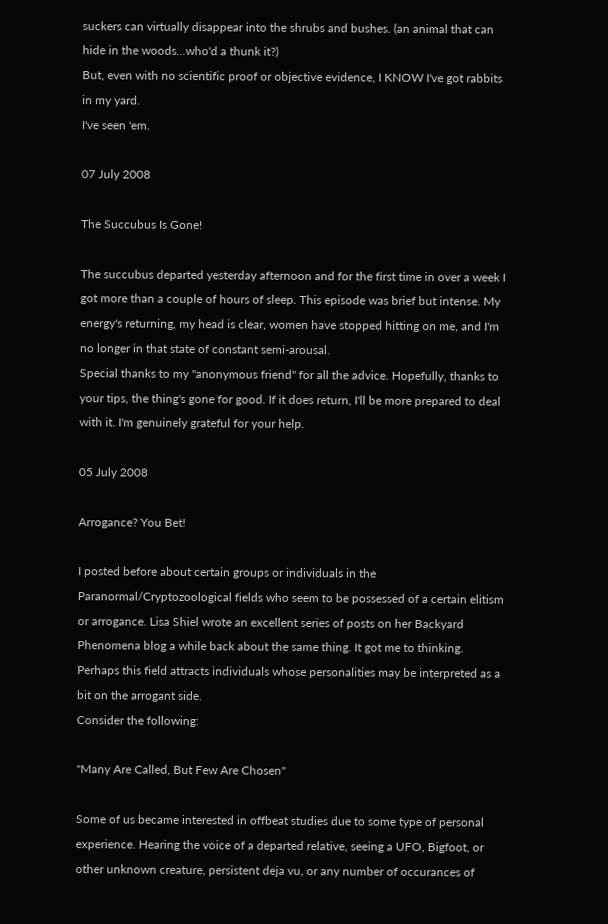suckers can virtually disappear into the shrubs and bushes. (an animal that can hide in the woods...who'd a thunk it?)
But, even with no scientific proof or objective evidence, I KNOW I've got rabbits in my yard.
I've seen 'em.

07 July 2008

The Succubus Is Gone!

The succubus departed yesterday afternoon and for the first time in over a week I got more than a couple of hours of sleep. This episode was brief but intense. My energy's returning, my head is clear, women have stopped hitting on me, and I'm no longer in that state of constant semi-arousal.
Special thanks to my "anonymous friend" for all the advice. Hopefully, thanks to your tips, the thing's gone for good. If it does return, I'll be more prepared to deal with it. I'm genuinely grateful for your help.

05 July 2008

Arrogance? You Bet!

I posted before about certain groups or individuals in the Paranormal/Cryptozoological fields who seem to be possessed of a certain elitism or arrogance. Lisa Shiel wrote an excellent series of posts on her Backyard Phenomena blog a while back about the same thing. It got me to thinking. Perhaps this field attracts individuals whose personalities may be interpreted as a bit on the arrogant side.
Consider the following:

"Many Are Called, But Few Are Chosen"

Some of us became interested in offbeat studies due to some type of personal experience. Hearing the voice of a departed relative, seeing a UFO, Bigfoot, or other unknown creature, persistent deja vu, or any number of occurances of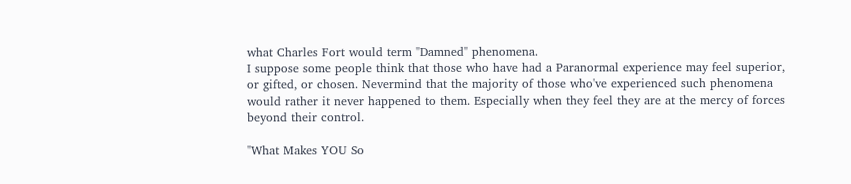what Charles Fort would term "Damned" phenomena.
I suppose some people think that those who have had a Paranormal experience may feel superior, or gifted, or chosen. Nevermind that the majority of those who've experienced such phenomena would rather it never happened to them. Especially when they feel they are at the mercy of forces beyond their control.

"What Makes YOU So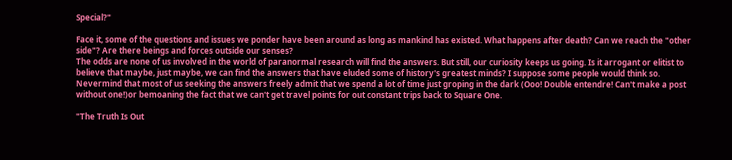Special?"

Face it, some of the questions and issues we ponder have been around as long as mankind has existed. What happens after death? Can we reach the "other side"? Are there beings and forces outside our senses?
The odds are none of us involved in the world of paranormal research will find the answers. But still, our curiosity keeps us going. Is it arrogant or elitist to believe that maybe, just maybe, we can find the answers that have eluded some of history's greatest minds? I suppose some people would think so.
Nevermind that most of us seeking the answers freely admit that we spend a lot of time just groping in the dark (Ooo! Double entendre! Can't make a post without one!)or bemoaning the fact that we can't get travel points for out constant trips back to Square One.

"The Truth Is Out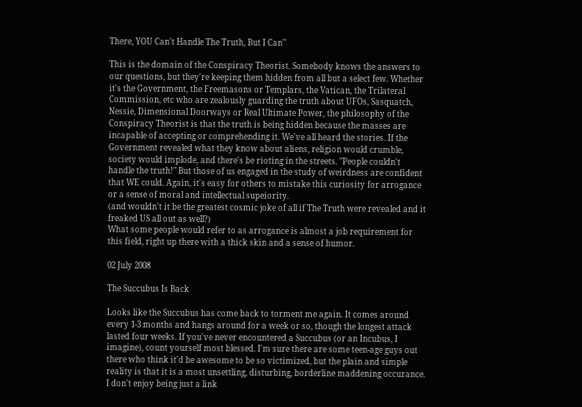There, YOU Can't Handle The Truth, But I Can"

This is the domain of the Conspiracy Theorist. Somebody knows the answers to our questions, but they're keeping them hidden from all but a select few. Whether it's the Government, the Freemasons or Templars, the Vatican, the Trilateral Commission, etc who are zealously guarding the truth about UFOs, Sasquatch, Nessie, Dimensional Doorways or Real Ultimate Power, the philosophy of the Conspiracy Theorist is that the truth is being hidden because the masses are incapable of accepting or comprehending it. We've all heard the stories. If the Government revealed what they know about aliens, religion would crumble, society would implode, and there's be rioting in the streets. "People couldn't handle the truth!" But those of us engaged in the study of weirdness are confident that WE could. Again, it's easy for others to mistake this curiosity for arrogance or a sense of moral and intellectual supeiority.
(and wouldn't it be the greatest cosmic joke of all if The Truth were revealed and it freaked US all out as well?)
What some people would refer to as arrogance is almost a job requirement for this field, right up there with a thick skin and a sense of humor.

02 July 2008

The Succubus Is Back

Looks like the Succubus has come back to torment me again. It comes around every 1-3 months and hangs around for a week or so, though the longest attack lasted four weeks. If you've never encountered a Succubus (or an Incubus, I imagine), count yourself most blessed. I'm sure there are some teen-age guys out there who think it'd be awesome to be so victimized, but the plain and simple reality is that it is a most unsettling, disturbing, borderline maddening occurance. I don't enjoy being just a link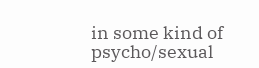in some kind of psycho/sexual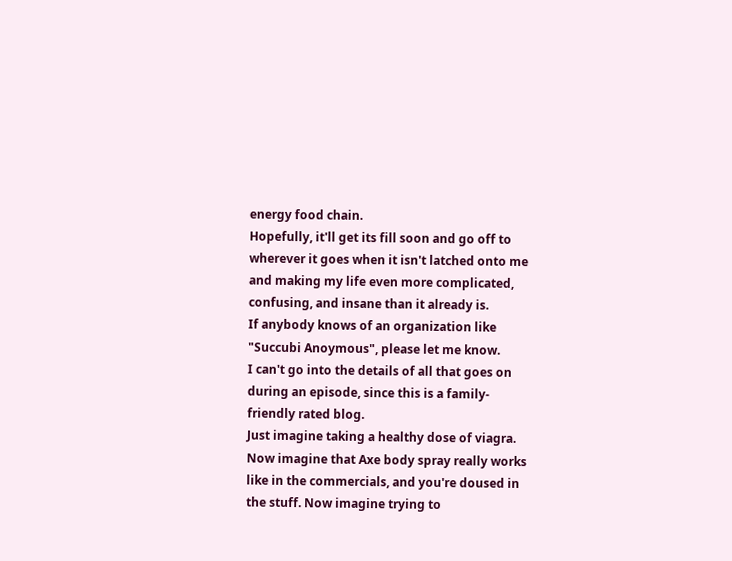energy food chain.
Hopefully, it'll get its fill soon and go off to wherever it goes when it isn't latched onto me and making my life even more complicated, confusing, and insane than it already is.
If anybody knows of an organization like "Succubi Anoymous", please let me know.
I can't go into the details of all that goes on during an episode, since this is a family-friendly rated blog.
Just imagine taking a healthy dose of viagra. Now imagine that Axe body spray really works like in the commercials, and you're doused in the stuff. Now imagine trying to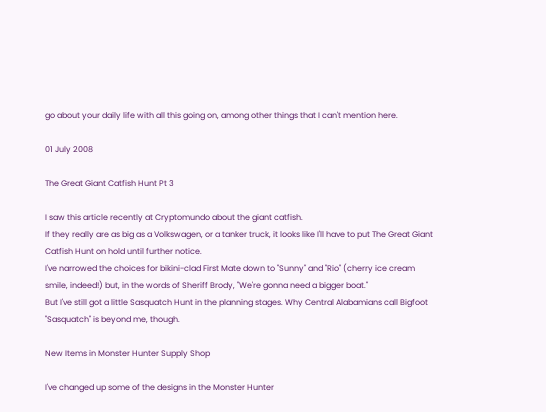go about your daily life with all this going on, among other things that I can't mention here.

01 July 2008

The Great Giant Catfish Hunt Pt 3

I saw this article recently at Cryptomundo about the giant catfish.
If they really are as big as a Volkswagen, or a tanker truck, it looks like I'll have to put The Great Giant Catfish Hunt on hold until further notice.
I've narrowed the choices for bikini-clad First Mate down to "Sunny" and "Rio" (cherry ice cream smile, indeed!) but, in the words of Sheriff Brody, "We're gonna need a bigger boat."
But I've still got a little Sasquatch Hunt in the planning stages. Why Central Alabamians call Bigfoot "Sasquatch" is beyond me, though.

New Items in Monster Hunter Supply Shop

I've changed up some of the designs in the Monster Hunter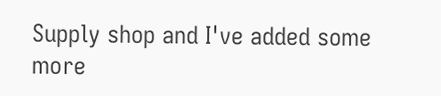Supply shop and I've added some more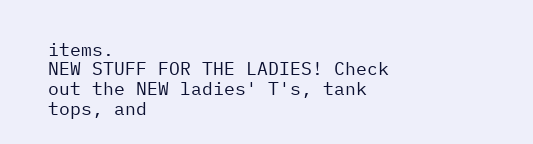items.
NEW STUFF FOR THE LADIES! Check out the NEW ladies' T's, tank tops, and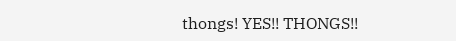thongs! YES!! THONGS!!